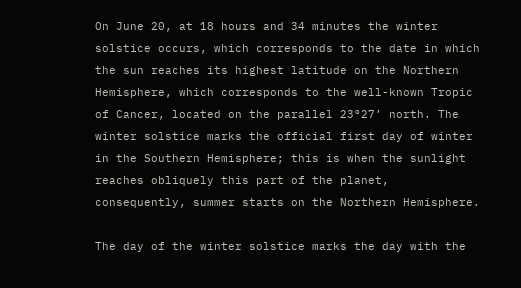On June 20, at 18 hours and 34 minutes the winter solstice occurs, which corresponds to the date in which the sun reaches its highest latitude on the Northern Hemisphere, which corresponds to the well-known Tropic of Cancer, located on the parallel 23°27’ north. The winter solstice marks the official first day of winter in the Southern Hemisphere; this is when the sunlight reaches obliquely this part of the planet, consequently, summer starts on the Northern Hemisphere.

The day of the winter solstice marks the day with the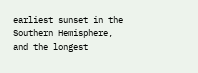earliest sunset in the Southern Hemisphere, and the longest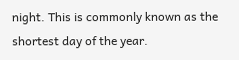night. This is commonly known as the shortest day of the year.